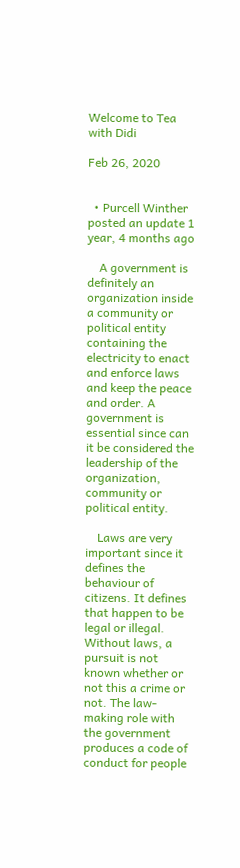Welcome to Tea with Didi

Feb 26, 2020


  • Purcell Winther posted an update 1 year, 4 months ago

    A government is definitely an organization inside a community or political entity containing the electricity to enact and enforce laws and keep the peace and order. A government is essential since can it be considered the leadership of the organization, community or political entity.

    Laws are very important since it defines the behaviour of citizens. It defines that happen to be legal or illegal. Without laws, a pursuit is not known whether or not this a crime or not. The law-making role with the government produces a code of conduct for people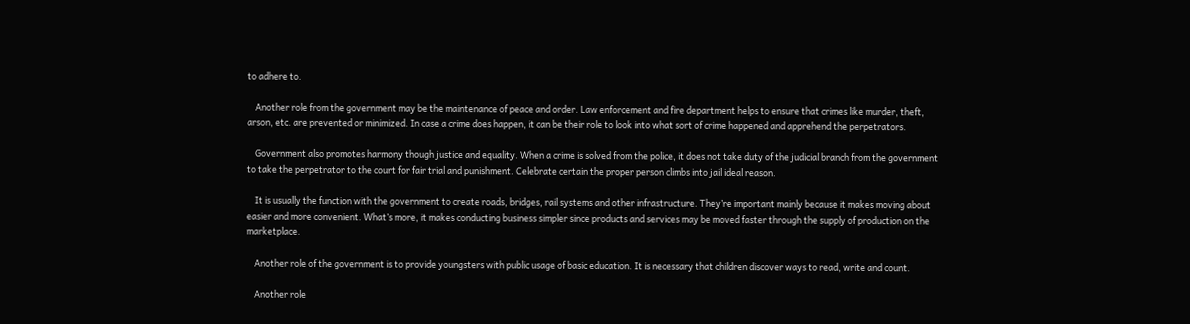to adhere to.

    Another role from the government may be the maintenance of peace and order. Law enforcement and fire department helps to ensure that crimes like murder, theft, arson, etc. are prevented or minimized. In case a crime does happen, it can be their role to look into what sort of crime happened and apprehend the perpetrators.

    Government also promotes harmony though justice and equality. When a crime is solved from the police, it does not take duty of the judicial branch from the government to take the perpetrator to the court for fair trial and punishment. Celebrate certain the proper person climbs into jail ideal reason.

    It is usually the function with the government to create roads, bridges, rail systems and other infrastructure. They’re important mainly because it makes moving about easier and more convenient. What’s more, it makes conducting business simpler since products and services may be moved faster through the supply of production on the marketplace.

    Another role of the government is to provide youngsters with public usage of basic education. It is necessary that children discover ways to read, write and count.

    Another role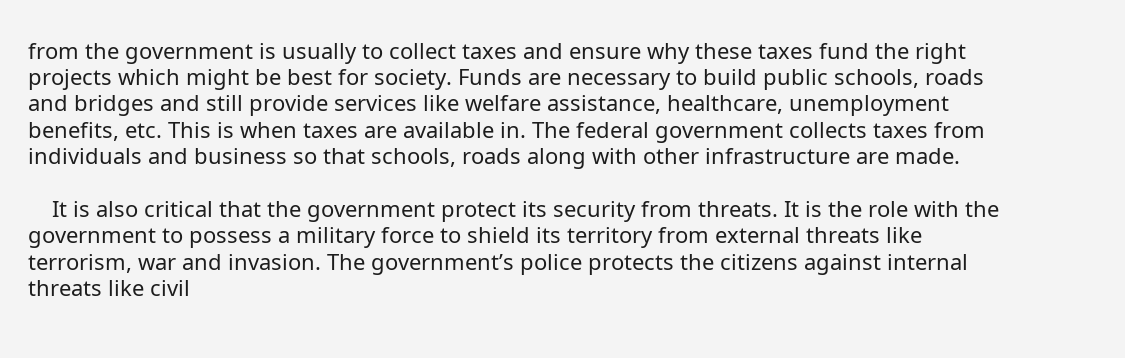from the government is usually to collect taxes and ensure why these taxes fund the right projects which might be best for society. Funds are necessary to build public schools, roads and bridges and still provide services like welfare assistance, healthcare, unemployment benefits, etc. This is when taxes are available in. The federal government collects taxes from individuals and business so that schools, roads along with other infrastructure are made.

    It is also critical that the government protect its security from threats. It is the role with the government to possess a military force to shield its territory from external threats like terrorism, war and invasion. The government’s police protects the citizens against internal threats like civil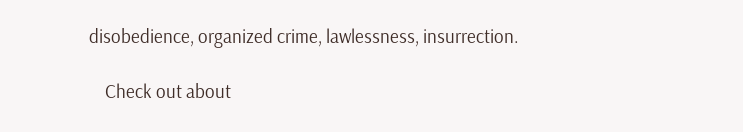disobedience, organized crime, lawlessness, insurrection.

    Check out about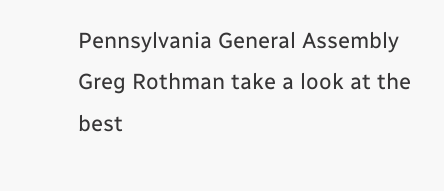Pennsylvania General Assembly Greg Rothman take a look at the best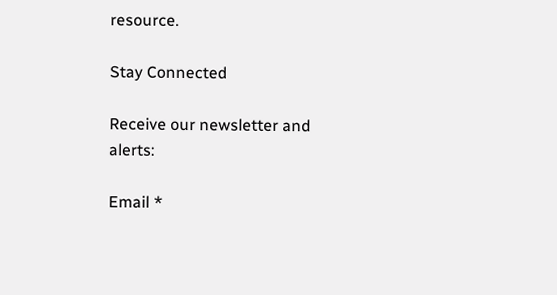resource.

Stay Connected

Receive our newsletter and alerts:

Email *